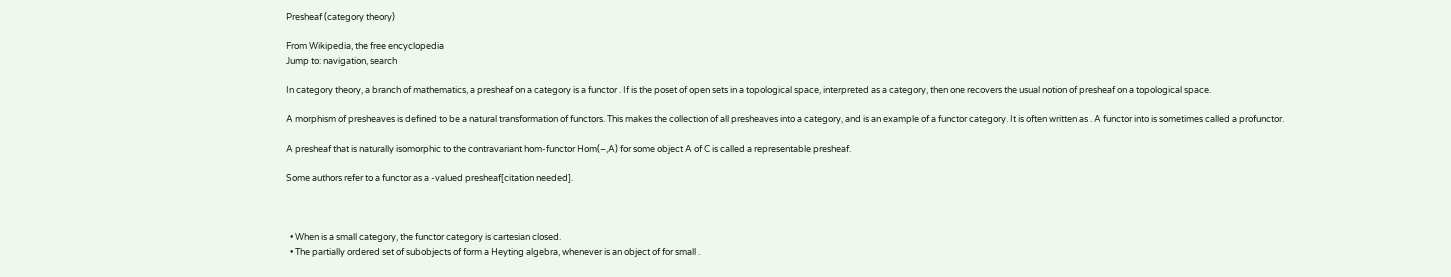Presheaf (category theory)

From Wikipedia, the free encyclopedia
Jump to: navigation, search

In category theory, a branch of mathematics, a presheaf on a category is a functor . If is the poset of open sets in a topological space, interpreted as a category, then one recovers the usual notion of presheaf on a topological space.

A morphism of presheaves is defined to be a natural transformation of functors. This makes the collection of all presheaves into a category, and is an example of a functor category. It is often written as . A functor into is sometimes called a profunctor.

A presheaf that is naturally isomorphic to the contravariant hom-functor Hom(–,A) for some object A of C is called a representable presheaf.

Some authors refer to a functor as a -valued presheaf[citation needed].



  • When is a small category, the functor category is cartesian closed.
  • The partially ordered set of subobjects of form a Heyting algebra, whenever is an object of for small .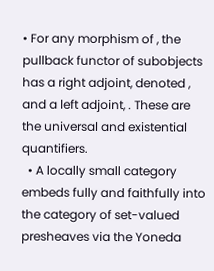• For any morphism of , the pullback functor of subobjects has a right adjoint, denoted , and a left adjoint, . These are the universal and existential quantifiers.
  • A locally small category embeds fully and faithfully into the category of set-valued presheaves via the Yoneda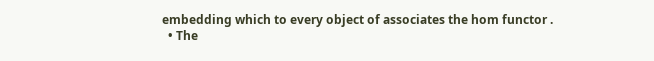embedding which to every object of associates the hom functor .
  • The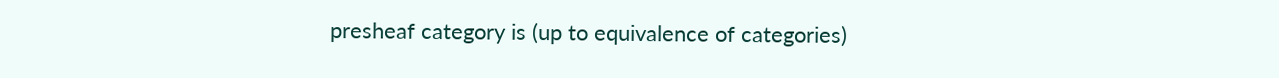presheaf category is (up to equivalence of categories)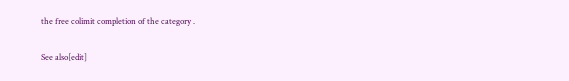the free colimit completion of the category .

See also[edit]